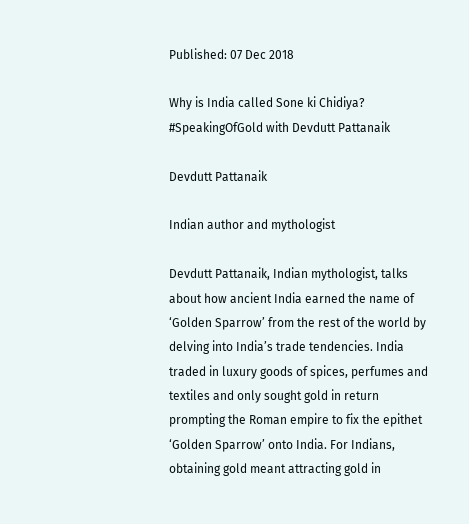Published: 07 Dec 2018

Why is India called Sone ki Chidiya? #SpeakingOfGold with Devdutt Pattanaik

Devdutt Pattanaik

Indian author and mythologist

Devdutt Pattanaik, Indian mythologist, talks about how ancient India earned the name of ‘Golden Sparrow’ from the rest of the world by delving into India’s trade tendencies. India traded in luxury goods of spices, perfumes and textiles and only sought gold in return prompting the Roman empire to fix the epithet ‘Golden Sparrow’ onto India. For Indians, obtaining gold meant attracting gold in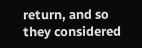return, and so they considered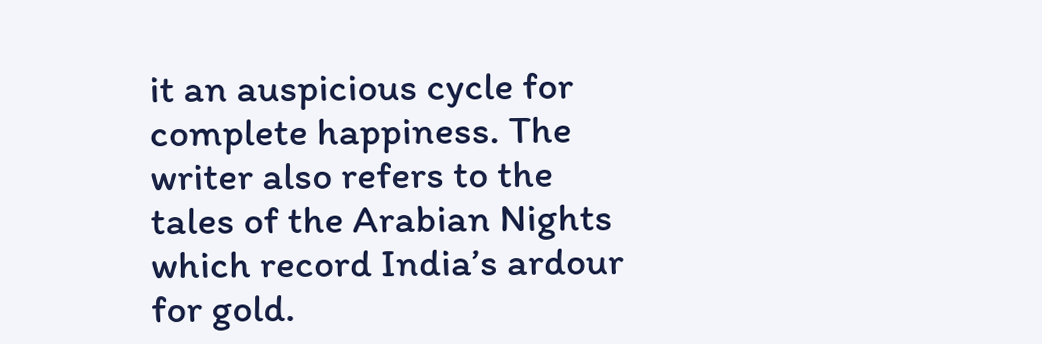it an auspicious cycle for complete happiness. The writer also refers to the tales of the Arabian Nights which record India’s ardour for gold.